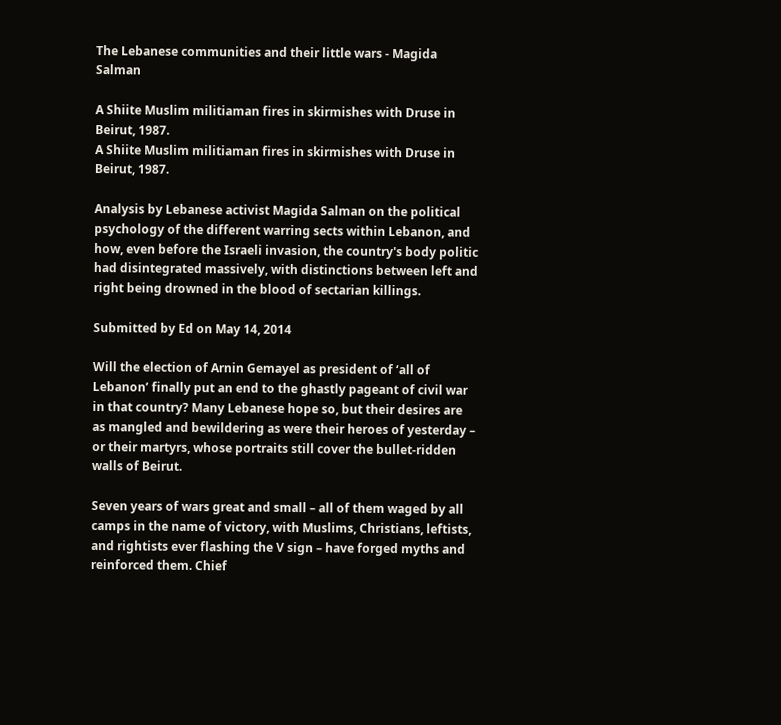The Lebanese communities and their little wars - Magida Salman

A Shiite Muslim militiaman fires in skirmishes with Druse in Beirut, 1987.
A Shiite Muslim militiaman fires in skirmishes with Druse in Beirut, 1987.

Analysis by Lebanese activist Magida Salman on the political psychology of the different warring sects within Lebanon, and how, even before the Israeli invasion, the country's body politic had disintegrated massively, with distinctions between left and right being drowned in the blood of sectarian killings.

Submitted by Ed on May 14, 2014

Will the election of Arnin Gemayel as president of ‘all of Lebanon’ finally put an end to the ghastly pageant of civil war in that country? Many Lebanese hope so, but their desires are as mangled and bewildering as were their heroes of yesterday – or their martyrs, whose portraits still cover the bullet-ridden walls of Beirut.

Seven years of wars great and small – all of them waged by all camps in the name of victory, with Muslims, Christians, leftists, and rightists ever flashing the V sign – have forged myths and reinforced them. Chief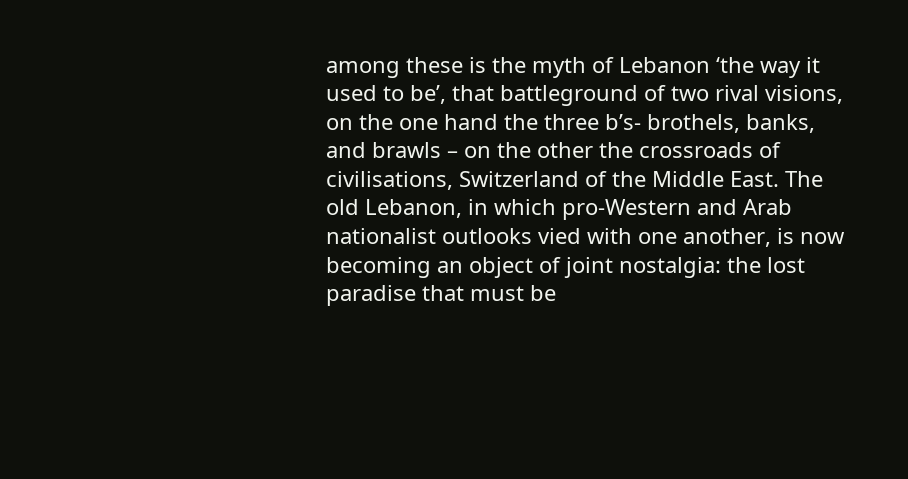among these is the myth of Lebanon ‘the way it used to be’, that battleground of two rival visions, on the one hand the three b’s- brothels, banks, and brawls – on the other the crossroads of civilisations, Switzerland of the Middle East. The old Lebanon, in which pro-Western and Arab nationalist outlooks vied with one another, is now becoming an object of joint nostalgia: the lost paradise that must be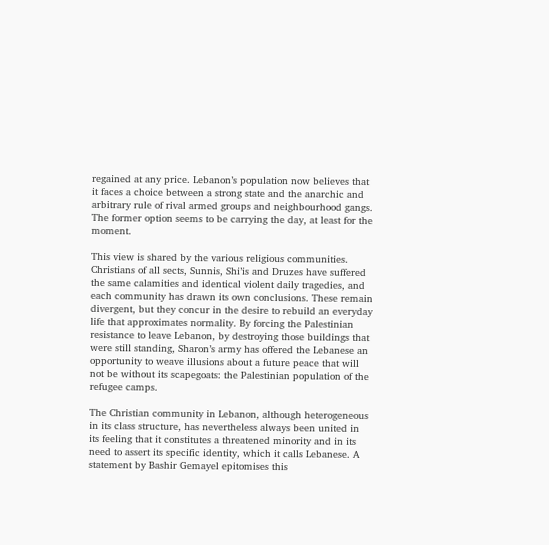regained at any price. Lebanon’s population now believes that it faces a choice between a strong state and the anarchic and arbitrary rule of rival armed groups and neighbourhood gangs. The former option seems to be carrying the day, at least for the moment.

This view is shared by the various religious communities. Christians of all sects, Sunnis, Shi’is and Druzes have suffered the same calamities and identical violent daily tragedies, and each community has drawn its own conclusions. These remain divergent, but they concur in the desire to rebuild an everyday life that approximates normality. By forcing the Palestinian resistance to leave Lebanon, by destroying those buildings that were still standing, Sharon’s army has offered the Lebanese an opportunity to weave illusions about a future peace that will not be without its scapegoats: the Palestinian population of the refugee camps.

The Christian community in Lebanon, although heterogeneous in its class structure, has nevertheless always been united in its feeling that it constitutes a threatened minority and in its need to assert its specific identity, which it calls Lebanese. A statement by Bashir Gemayel epitomises this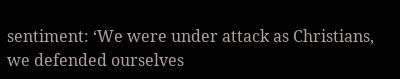sentiment: ‘We were under attack as Christians, we defended ourselves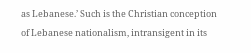as Lebanese.’ Such is the Christian conception of Lebanese nationalism, intransigent in its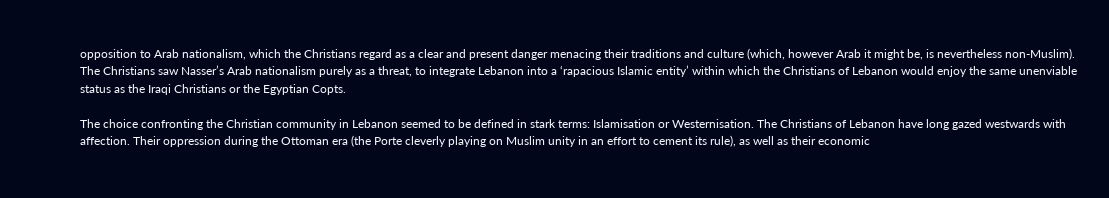opposition to Arab nationalism, which the Christians regard as a clear and present danger menacing their traditions and culture (which, however Arab it might be, is nevertheless non-Muslim). The Christians saw Nasser’s Arab nationalism purely as a threat, to integrate Lebanon into a ‘rapacious Islamic entity’ within which the Christians of Lebanon would enjoy the same unenviable status as the Iraqi Christians or the Egyptian Copts.

The choice confronting the Christian community in Lebanon seemed to be defined in stark terms: Islamisation or Westernisation. The Christians of Lebanon have long gazed westwards with affection. Their oppression during the Ottoman era (the Porte cleverly playing on Muslim unity in an effort to cement its rule), as well as their economic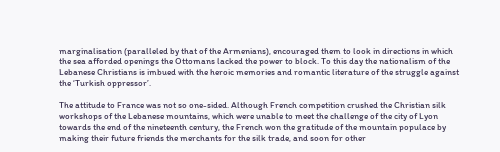marginalisation (paralleled by that of the Armenians), encouraged them to look in directions in which the sea afforded openings the Ottomans lacked the power to block. To this day the nationalism of the Lebanese Christians is imbued with the heroic memories and romantic literature of the struggle against the ‘Turkish oppressor’.

The attitude to France was not so one-sided. Although French competition crushed the Christian silk workshops of the Lebanese mountains, which were unable to meet the challenge of the city of Lyon towards the end of the nineteenth century, the French won the gratitude of the mountain populace by making their future friends the merchants for the silk trade, and soon for other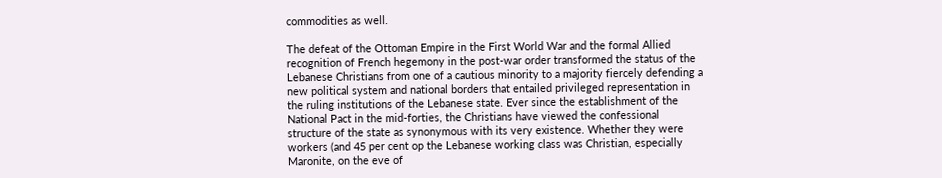commodities as well.

The defeat of the Ottoman Empire in the First World War and the formal Allied recognition of French hegemony in the post-war order transformed the status of the Lebanese Christians from one of a cautious minority to a majority fiercely defending a new political system and national borders that entailed privileged representation in the ruling institutions of the Lebanese state. Ever since the establishment of the National Pact in the mid-forties, the Christians have viewed the confessional structure of the state as synonymous with its very existence. Whether they were workers (and 45 per cent op the Lebanese working class was Christian, especially Maronite, on the eve of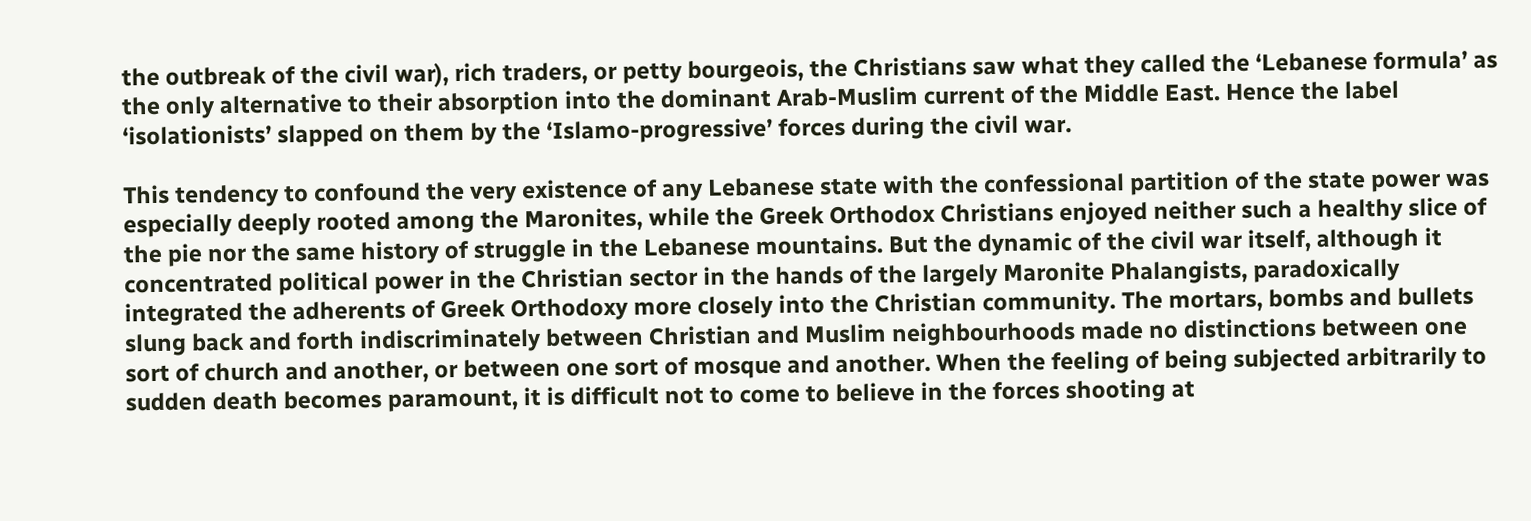the outbreak of the civil war), rich traders, or petty bourgeois, the Christians saw what they called the ‘Lebanese formula’ as the only alternative to their absorption into the dominant Arab-Muslim current of the Middle East. Hence the label ‘isolationists’ slapped on them by the ‘Islamo-progressive’ forces during the civil war.

This tendency to confound the very existence of any Lebanese state with the confessional partition of the state power was especially deeply rooted among the Maronites, while the Greek Orthodox Christians enjoyed neither such a healthy slice of the pie nor the same history of struggle in the Lebanese mountains. But the dynamic of the civil war itself, although it concentrated political power in the Christian sector in the hands of the largely Maronite Phalangists, paradoxically integrated the adherents of Greek Orthodoxy more closely into the Christian community. The mortars, bombs and bullets slung back and forth indiscriminately between Christian and Muslim neighbourhoods made no distinctions between one sort of church and another, or between one sort of mosque and another. When the feeling of being subjected arbitrarily to sudden death becomes paramount, it is difficult not to come to believe in the forces shooting at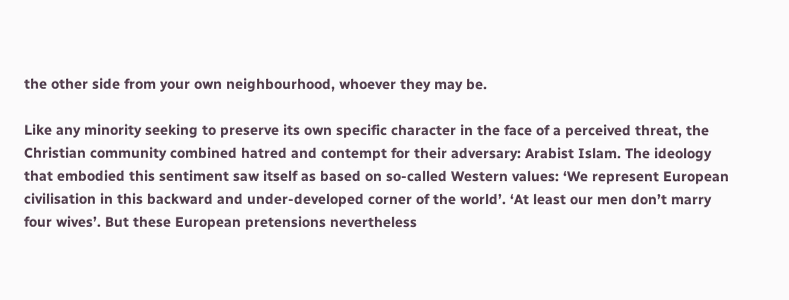the other side from your own neighbourhood, whoever they may be.

Like any minority seeking to preserve its own specific character in the face of a perceived threat, the Christian community combined hatred and contempt for their adversary: Arabist Islam. The ideology that embodied this sentiment saw itself as based on so-called Western values: ‘We represent European civilisation in this backward and under-developed corner of the world’. ‘At least our men don’t marry four wives’. But these European pretensions nevertheless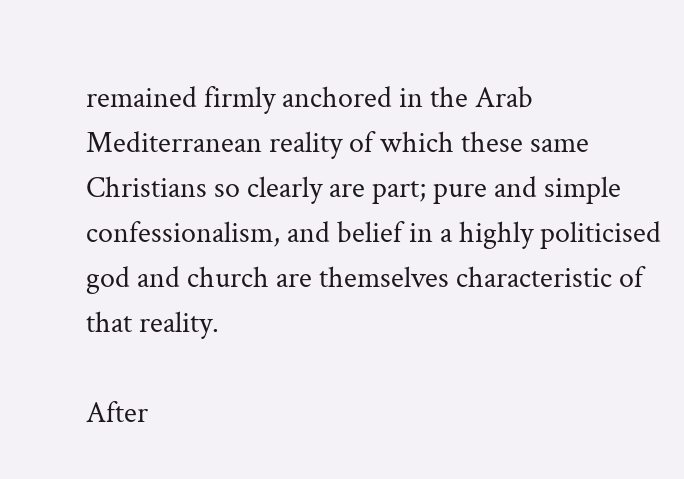remained firmly anchored in the Arab Mediterranean reality of which these same Christians so clearly are part; pure and simple confessionalism, and belief in a highly politicised god and church are themselves characteristic of that reality.

After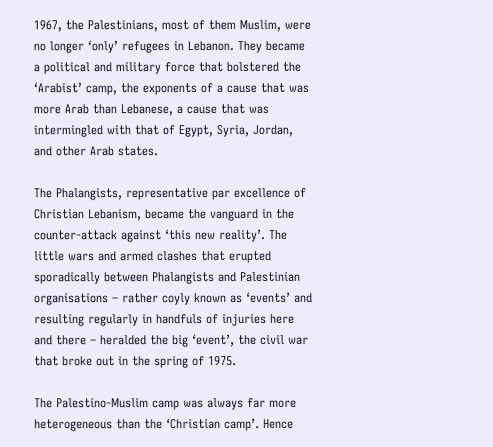1967, the Palestinians, most of them Muslim, were no longer ‘only’ refugees in Lebanon. They became a political and military force that bolstered the ‘Arabist’ camp, the exponents of a cause that was more Arab than Lebanese, a cause that was intermingled with that of Egypt, Syria, Jordan, and other Arab states.

The Phalangists, representative par excellence of Christian Lebanism, became the vanguard in the counter-attack against ‘this new reality’. The little wars and armed clashes that erupted sporadically between Phalangists and Palestinian organisations – rather coyly known as ‘events’ and resulting regularly in handfuls of injuries here and there – heralded the big ‘event’, the civil war that broke out in the spring of 1975.

The Palestino-Muslim camp was always far more heterogeneous than the ‘Christian camp’. Hence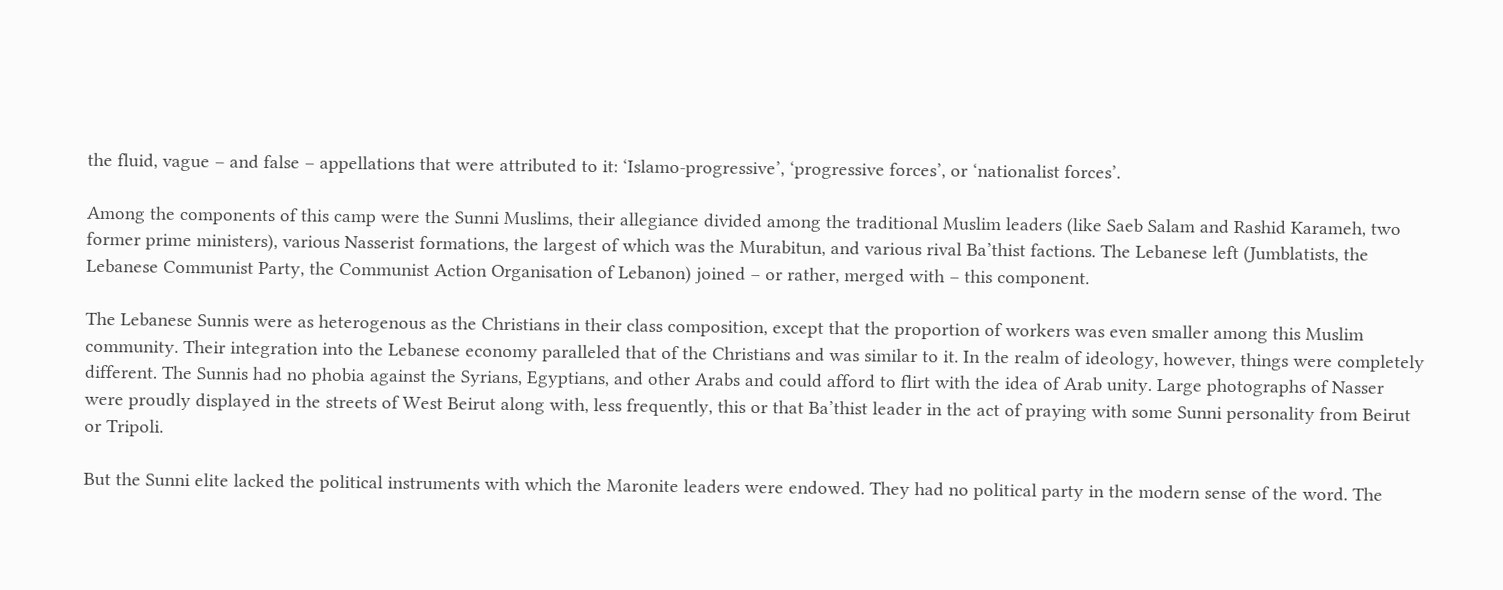the fluid, vague – and false – appellations that were attributed to it: ‘Islamo-progressive’, ‘progressive forces’, or ‘nationalist forces’.

Among the components of this camp were the Sunni Muslims, their allegiance divided among the traditional Muslim leaders (like Saeb Salam and Rashid Karameh, two former prime ministers), various Nasserist formations, the largest of which was the Murabitun, and various rival Ba’thist factions. The Lebanese left (Jumblatists, the Lebanese Communist Party, the Communist Action Organisation of Lebanon) joined – or rather, merged with – this component.

The Lebanese Sunnis were as heterogenous as the Christians in their class composition, except that the proportion of workers was even smaller among this Muslim community. Their integration into the Lebanese economy paralleled that of the Christians and was similar to it. In the realm of ideology, however, things were completely different. The Sunnis had no phobia against the Syrians, Egyptians, and other Arabs and could afford to flirt with the idea of Arab unity. Large photographs of Nasser were proudly displayed in the streets of West Beirut along with, less frequently, this or that Ba’thist leader in the act of praying with some Sunni personality from Beirut or Tripoli.

But the Sunni elite lacked the political instruments with which the Maronite leaders were endowed. They had no political party in the modern sense of the word. The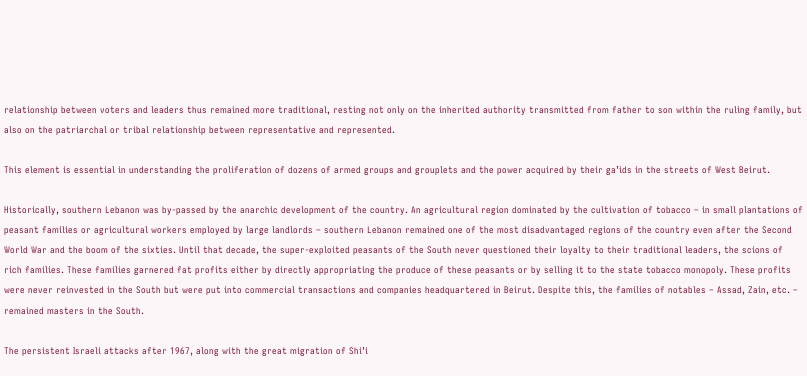relationship between voters and leaders thus remained more traditional, resting not only on the inherited authority transmitted from father to son within the ruling family, but also on the patriarchal or tribal relationship between representative and represented.

This element is essential in understanding the proliferation of dozens of armed groups and grouplets and the power acquired by their ga’ids in the streets of West Beirut.

Historically, southern Lebanon was by-passed by the anarchic development of the country. An agricultural region dominated by the cultivation of tobacco – in small plantations of peasant families or agricultural workers employed by large landlords – southern Lebanon remained one of the most disadvantaged regions of the country even after the Second World War and the boom of the sixties. Until that decade, the super-exploited peasants of the South never questioned their loyalty to their traditional leaders, the scions of rich families. These families garnered fat profits either by directly appropriating the produce of these peasants or by selling it to the state tobacco monopoly. These profits were never reinvested in the South but were put into commercial transactions and companies headquartered in Beirut. Despite this, the families of notables – Assad, Zain, etc. – remained masters in the South.

The persistent Israeli attacks after 1967, along with the great migration of Shi’i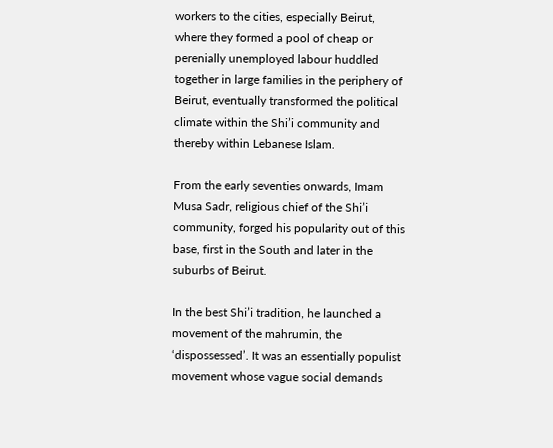workers to the cities, especially Beirut, where they formed a pool of cheap or perenially unemployed labour huddled together in large families in the periphery of Beirut, eventually transformed the political climate within the Shi’i community and thereby within Lebanese Islam.

From the early seventies onwards, Imam Musa Sadr, religious chief of the Shi’i community, forged his popularity out of this base, first in the South and later in the suburbs of Beirut.

In the best Shi’i tradition, he launched a movement of the mahrumin, the ‘dispossessed’. It was an essentially populist movement whose vague social demands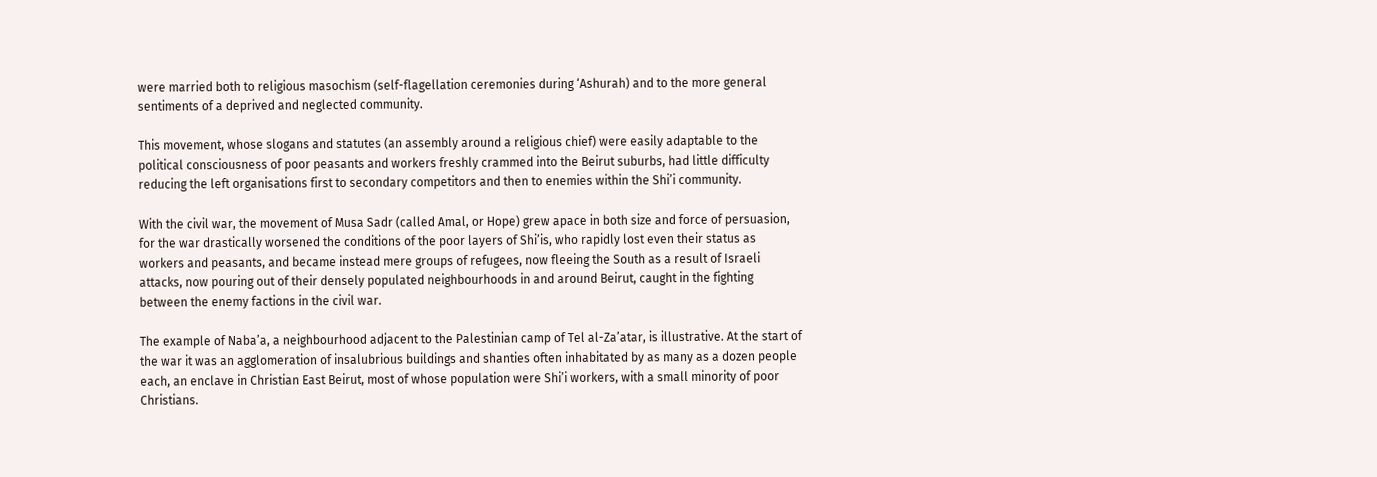were married both to religious masochism (self-flagellation ceremonies during ‘Ashurah) and to the more general sentiments of a deprived and neglected community.

This movement, whose slogans and statutes (an assembly around a religious chief) were easily adaptable to the political consciousness of poor peasants and workers freshly crammed into the Beirut suburbs, had little difficulty reducing the left organisations first to secondary competitors and then to enemies within the Shi’i community.

With the civil war, the movement of Musa Sadr (called Amal, or Hope) grew apace in both size and force of persuasion, for the war drastically worsened the conditions of the poor layers of Shi’is, who rapidly lost even their status as workers and peasants, and became instead mere groups of refugees, now fleeing the South as a result of Israeli attacks, now pouring out of their densely populated neighbourhoods in and around Beirut, caught in the fighting between the enemy factions in the civil war.

The example of Naba’a, a neighbourhood adjacent to the Palestinian camp of Tel al-Za’atar, is illustrative. At the start of the war it was an agglomeration of insalubrious buildings and shanties often inhabitated by as many as a dozen people each, an enclave in Christian East Beirut, most of whose population were Shi’i workers, with a small minority of poor Christians.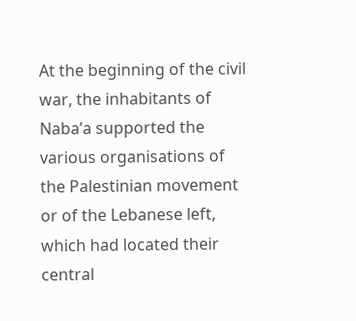At the beginning of the civil war, the inhabitants of Naba’a supported the various organisations of the Palestinian movement or of the Lebanese left, which had located their central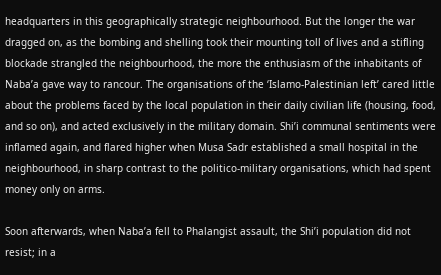headquarters in this geographically strategic neighbourhood. But the longer the war dragged on, as the bombing and shelling took their mounting toll of lives and a stifling blockade strangled the neighbourhood, the more the enthusiasm of the inhabitants of Naba’a gave way to rancour. The organisations of the ‘Islamo-Palestinian left’ cared little about the problems faced by the local population in their daily civilian life (housing, food, and so on), and acted exclusively in the military domain. Shi’i communal sentiments were inflamed again, and flared higher when Musa Sadr established a small hospital in the neighbourhood, in sharp contrast to the politico-military organisations, which had spent money only on arms.

Soon afterwards, when Naba’a fell to Phalangist assault, the Shi’i population did not resist; in a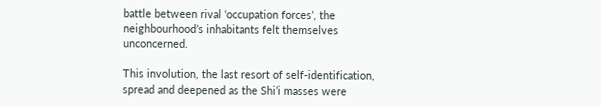battle between rival ‘occupation forces’, the neighbourhood’s inhabitants felt themselves unconcerned.

This involution, the last resort of self-identification, spread and deepened as the Shi’i masses were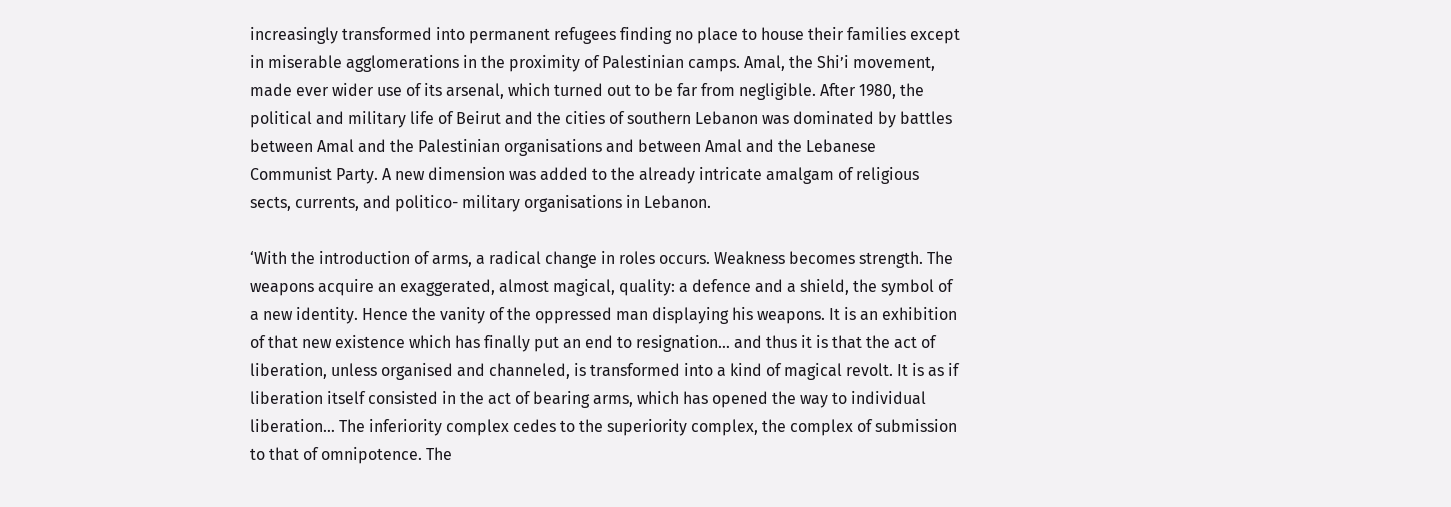increasingly transformed into permanent refugees finding no place to house their families except in miserable agglomerations in the proximity of Palestinian camps. Amal, the Shi’i movement, made ever wider use of its arsenal, which turned out to be far from negligible. After 1980, the political and military life of Beirut and the cities of southern Lebanon was dominated by battles between Amal and the Palestinian organisations and between Amal and the Lebanese Communist Party. A new dimension was added to the already intricate amalgam of religious sects, currents, and politico- military organisations in Lebanon.

‘With the introduction of arms, a radical change in roles occurs. Weakness becomes strength. The weapons acquire an exaggerated, almost magical, quality: a defence and a shield, the symbol of a new identity. Hence the vanity of the oppressed man displaying his weapons. It is an exhibition of that new existence which has finally put an end to resignation… and thus it is that the act of liberation, unless organised and channeled, is transformed into a kind of magical revolt. It is as if liberation itself consisted in the act of bearing arms, which has opened the way to individual liberation… The inferiority complex cedes to the superiority complex, the complex of submission to that of omnipotence. The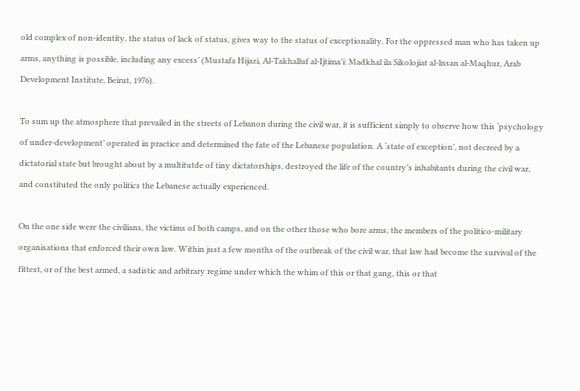old complex of non-identity, the status of lack of status, gives way to the status of exceptionality. For the oppressed man who has taken up arms, anything is possible, including any excess’ (Mustafa Hijazi, Al-Takhalluf al-Ijtima’i: Madkhal ila Sikolojiat al-lnsan al-Maqhur, Arab Development Institute, Beirut, 1976).

To sum up the atmosphere that prevailed in the streets of Lebanon during the civil war, it is sufficient simply to observe how this ‘psychology of under-development’ operated in practice and determined the fate of the Lebanese population. A ‘state of exception’, not decreed by a dictatorial state but brought about by a multitutde of tiny dictatorships, destroyed the life of the country’s inhabitants during the civil war, and constituted the only politics the Lebanese actually experienced.

On the one side were the civilians, the victims of both camps, and on the other those who bore arms, the members of the politico-military organisations that enforced their own law. Within just a few months of the outbreak of the civil war, that law had become the survival of the fittest, or of the best armed, a sadistic and arbitrary regime under which the whim of this or that gang, this or that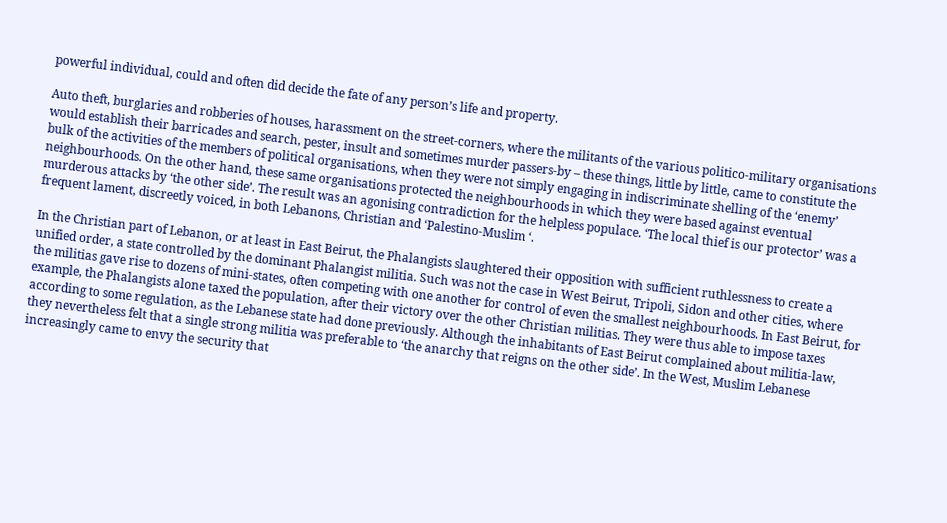powerful individual, could and often did decide the fate of any person’s life and property.

Auto theft, burglaries and robberies of houses, harassment on the street-corners, where the militants of the various politico-military organisations would establish their barricades and search, pester, insult and sometimes murder passers-by – these things, little by little, came to constitute the bulk of the activities of the members of political organisations, when they were not simply engaging in indiscriminate shelling of the ‘enemy’ neighbourhoods. On the other hand, these same organisations protected the neighbourhoods in which they were based against eventual murderous attacks by ‘the other side’. The result was an agonising contradiction for the helpless populace. ‘The local thief is our protector’ was a frequent lament, discreetly voiced, in both Lebanons, Christian and ‘Palestino-Muslim ‘.

In the Christian part of Lebanon, or at least in East Beirut, the Phalangists slaughtered their opposition with sufficient ruthlessness to create a unified order, a state controlled by the dominant Phalangist militia. Such was not the case in West Beirut, Tripoli, Sidon and other cities, where the militias gave rise to dozens of mini-states, often competing with one another for control of even the smallest neighbourhoods. In East Beirut, for example, the Phalangists alone taxed the population, after their victory over the other Christian militias. They were thus able to impose taxes according to some regulation, as the Lebanese state had done previously. Although the inhabitants of East Beirut complained about militia-law, they nevertheless felt that a single strong militia was preferable to ‘the anarchy that reigns on the other side’. In the West, Muslim Lebanese increasingly came to envy the security that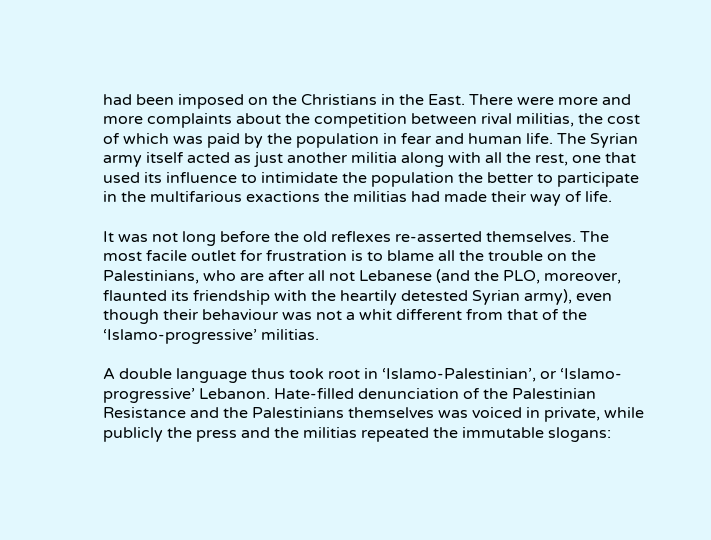had been imposed on the Christians in the East. There were more and more complaints about the competition between rival militias, the cost of which was paid by the population in fear and human life. The Syrian army itself acted as just another militia along with all the rest, one that used its influence to intimidate the population the better to participate in the multifarious exactions the militias had made their way of life.

It was not long before the old reflexes re-asserted themselves. The most facile outlet for frustration is to blame all the trouble on the Palestinians, who are after all not Lebanese (and the PLO, moreover, flaunted its friendship with the heartily detested Syrian army), even though their behaviour was not a whit different from that of the ‘Islamo-progressive’ militias.

A double language thus took root in ‘Islamo-Palestinian’, or ‘Islamo-progressive’ Lebanon. Hate-filled denunciation of the Palestinian Resistance and the Palestinians themselves was voiced in private, while publicly the press and the militias repeated the immutable slogans: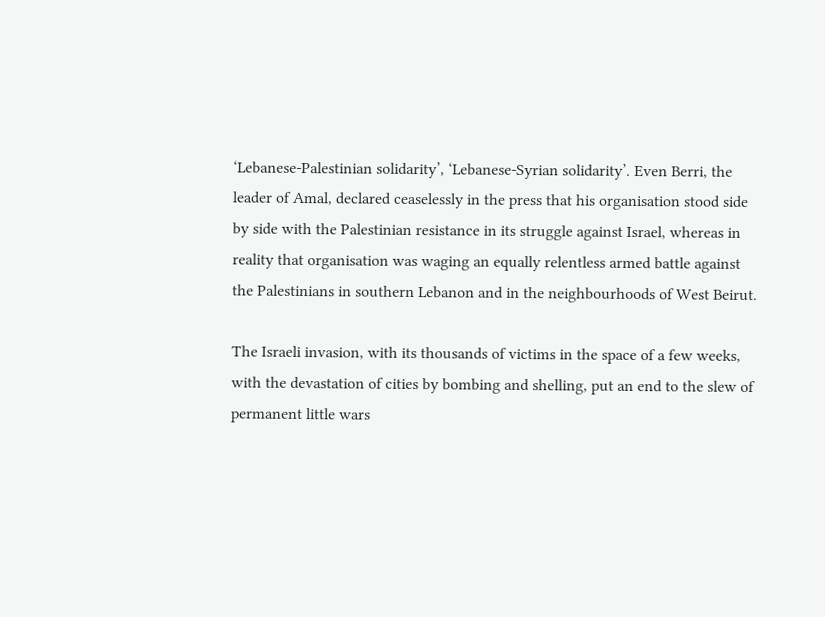‘Lebanese-Palestinian solidarity’, ‘Lebanese-Syrian solidarity’. Even Berri, the leader of Amal, declared ceaselessly in the press that his organisation stood side by side with the Palestinian resistance in its struggle against Israel, whereas in reality that organisation was waging an equally relentless armed battle against the Palestinians in southern Lebanon and in the neighbourhoods of West Beirut.

The Israeli invasion, with its thousands of victims in the space of a few weeks, with the devastation of cities by bombing and shelling, put an end to the slew of permanent little wars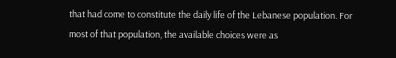that had come to constitute the daily life of the Lebanese population. For most of that population, the available choices were as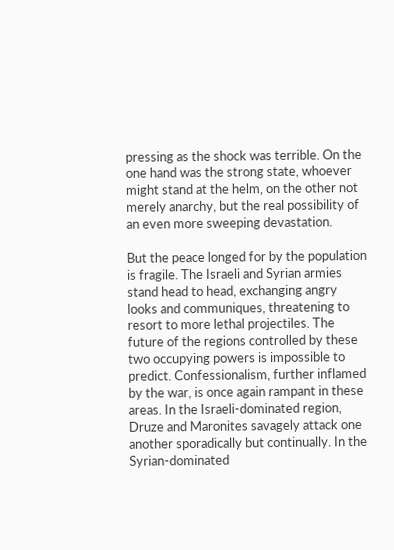pressing as the shock was terrible. On the one hand was the strong state, whoever might stand at the helm, on the other not merely anarchy, but the real possibility of an even more sweeping devastation.

But the peace longed for by the population is fragile. The Israeli and Syrian armies stand head to head, exchanging angry looks and communiques, threatening to resort to more lethal projectiles. The future of the regions controlled by these two occupying powers is impossible to predict. Confessionalism, further inflamed by the war, is once again rampant in these areas. In the Israeli-dominated region, Druze and Maronites savagely attack one another sporadically but continually. In the Syrian-dominated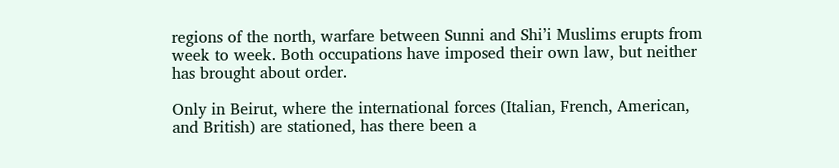regions of the north, warfare between Sunni and Shi’i Muslims erupts from week to week. Both occupations have imposed their own law, but neither has brought about order.

Only in Beirut, where the international forces (Italian, French, American, and British) are stationed, has there been a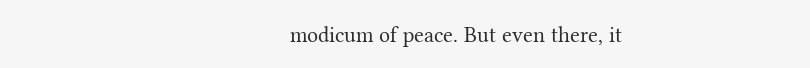modicum of peace. But even there, it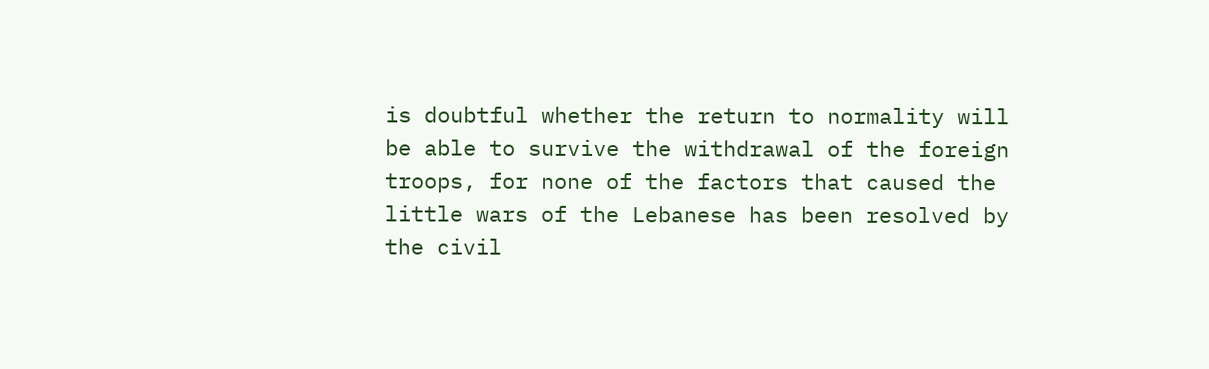is doubtful whether the return to normality will be able to survive the withdrawal of the foreign troops, for none of the factors that caused the little wars of the Lebanese has been resolved by the civil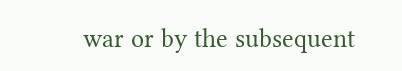war or by the subsequent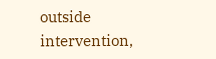outside intervention,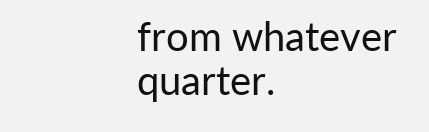from whatever quarter.